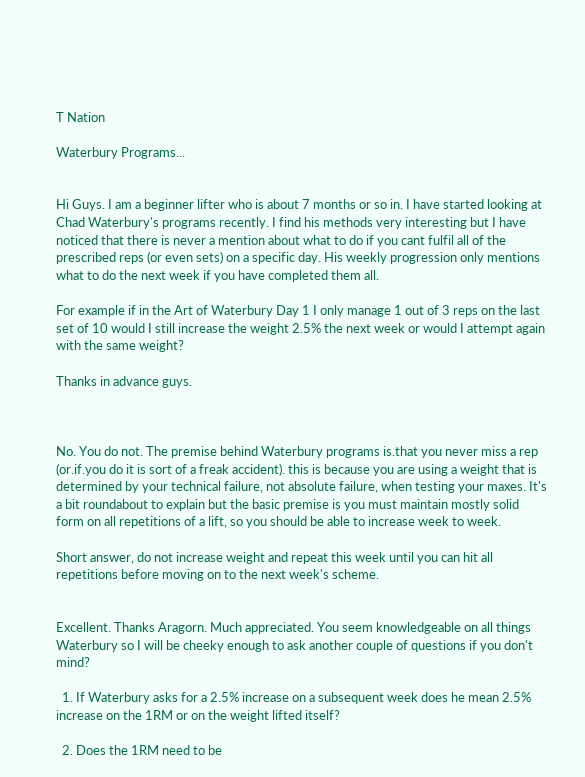T Nation

Waterbury Programs...


Hi Guys. I am a beginner lifter who is about 7 months or so in. I have started looking at Chad Waterbury's programs recently. I find his methods very interesting but I have noticed that there is never a mention about what to do if you cant fulfil all of the prescribed reps (or even sets) on a specific day. His weekly progression only mentions what to do the next week if you have completed them all.

For example if in the Art of Waterbury Day 1 I only manage 1 out of 3 reps on the last set of 10 would I still increase the weight 2.5% the next week or would I attempt again with the same weight?

Thanks in advance guys.



No. You do not. The premise behind Waterbury programs is.that you never miss a rep (or.if.you do it is sort of a freak accident). this is because you are using a weight that is determined by your technical failure, not absolute failure, when testing your maxes. It's a bit roundabout to explain but the basic premise is you must maintain mostly solid form on all repetitions of a lift, so you should be able to increase week to week.

Short answer, do not increase weight and repeat this week until you can hit all repetitions before moving on to the next week's scheme.


Excellent. Thanks Aragorn. Much appreciated. You seem knowledgeable on all things Waterbury so I will be cheeky enough to ask another couple of questions if you don't mind?

  1. If Waterbury asks for a 2.5% increase on a subsequent week does he mean 2.5% increase on the 1RM or on the weight lifted itself?

  2. Does the 1RM need to be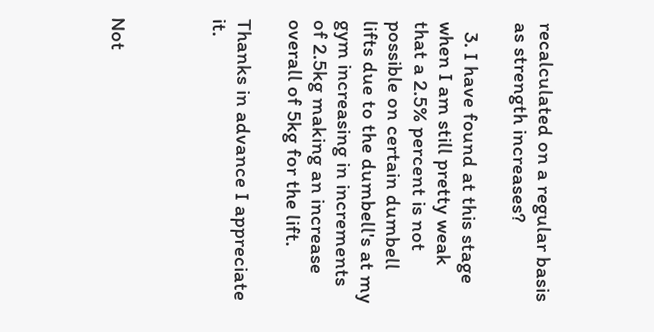recalculated on a regular basis as strength increases?

  3. I have found at this stage when I am still pretty weak that a 2.5% percent is not possible on certain dumbell lifts due to the dumbell's at my gym increasing in increments of 2.5kg making an increase overall of 5kg for the lift.

Thanks in advance I appreciate it.



Not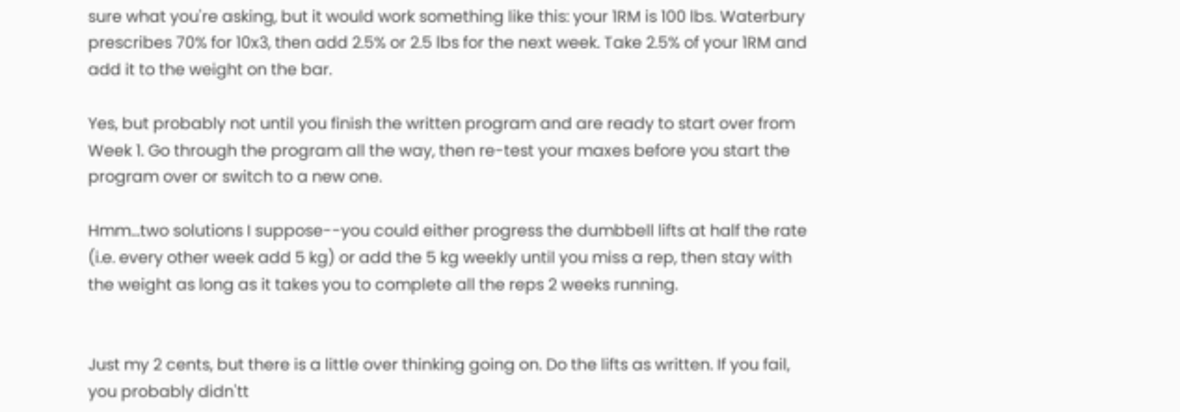sure what you're asking, but it would work something like this: your 1RM is 100 lbs. Waterbury prescribes 70% for 10x3, then add 2.5% or 2.5 lbs for the next week. Take 2.5% of your 1RM and add it to the weight on the bar.

Yes, but probably not until you finish the written program and are ready to start over from Week 1. Go through the program all the way, then re-test your maxes before you start the program over or switch to a new one.

Hmm...two solutions I suppose--you could either progress the dumbbell lifts at half the rate (i.e. every other week add 5 kg) or add the 5 kg weekly until you miss a rep, then stay with the weight as long as it takes you to complete all the reps 2 weeks running.


Just my 2 cents, but there is a little over thinking going on. Do the lifts as written. If you fail, you probably didn'tt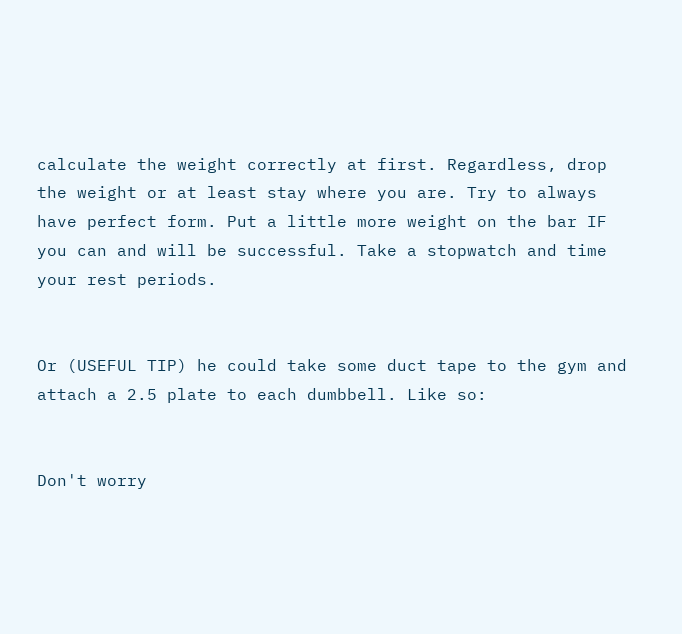calculate the weight correctly at first. Regardless, drop the weight or at least stay where you are. Try to always have perfect form. Put a little more weight on the bar IF you can and will be successful. Take a stopwatch and time your rest periods.


Or (USEFUL TIP) he could take some duct tape to the gym and attach a 2.5 plate to each dumbbell. Like so:


Don't worry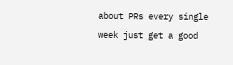about PRs every single week just get a good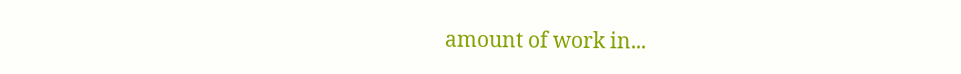amount of work in...